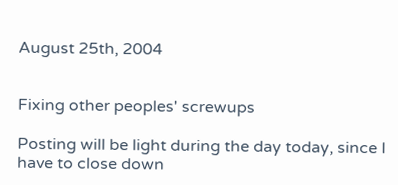August 25th, 2004


Fixing other peoples' screwups

Posting will be light during the day today, since I have to close down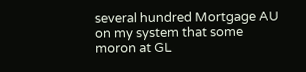several hundred Mortgage AU on my system that some moron at GL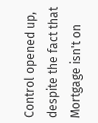Control opened up, despite the fact that Mortgage isn't on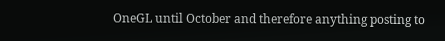OneGL until October and therefore anything posting to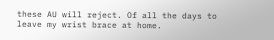these AU will reject. Of all the days to leave my wrist brace at home.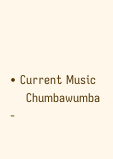• Current Music
    Chumbawumba -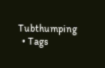Tubthumping
  • Tags